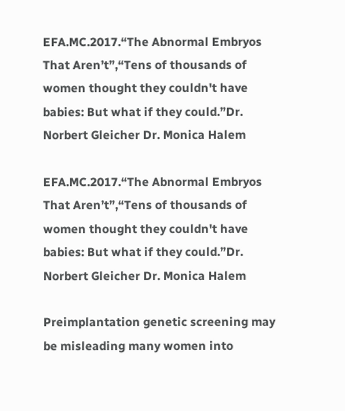EFA.MC.2017.“The Abnormal Embryos That Aren’t”,“Tens of thousands of women thought they couldn't have babies: But what if they could.”Dr. Norbert Gleicher Dr. Monica Halem

EFA.MC.2017.“The Abnormal Embryos That Aren’t”,“Tens of thousands of women thought they couldn't have babies: But what if they could.”Dr. Norbert Gleicher Dr. Monica Halem

Preimplantation genetic screening may be misleading many women into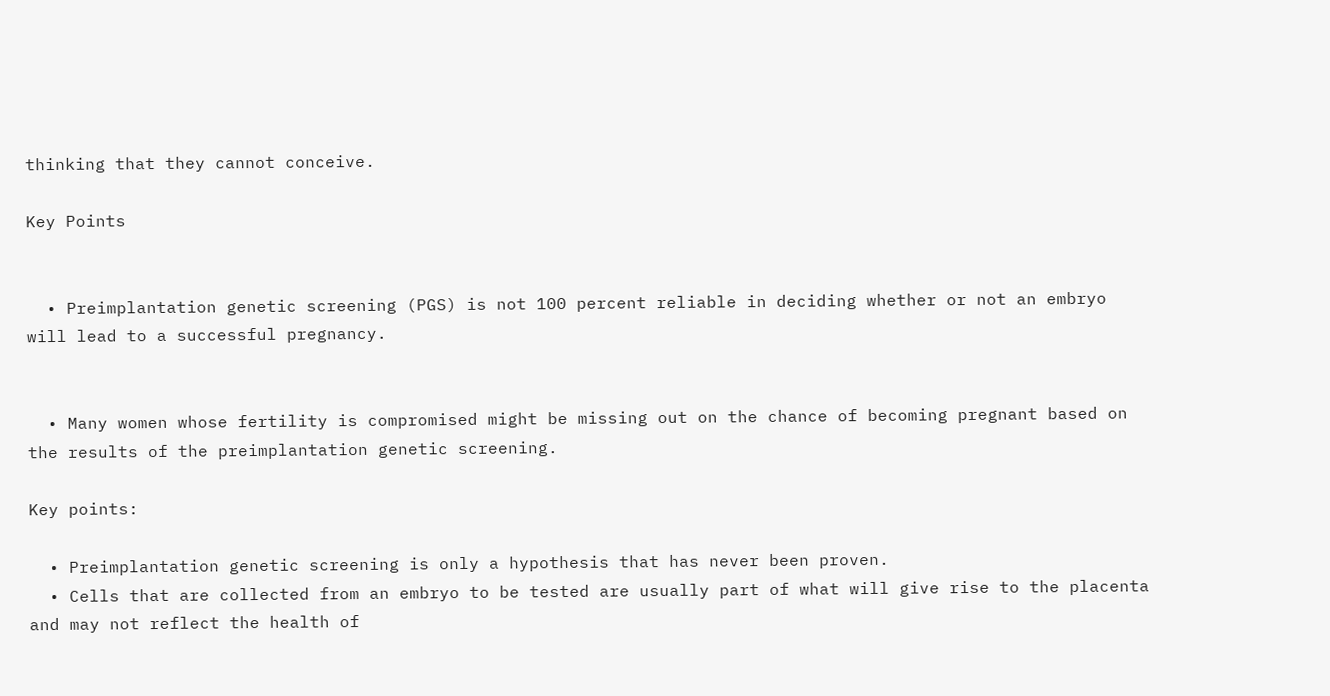thinking that they cannot conceive.

Key Points


  • Preimplantation genetic screening (PGS) is not 100 percent reliable in deciding whether or not an embryo will lead to a successful pregnancy.


  • Many women whose fertility is compromised might be missing out on the chance of becoming pregnant based on the results of the preimplantation genetic screening.

Key points:

  • Preimplantation genetic screening is only a hypothesis that has never been proven.
  • Cells that are collected from an embryo to be tested are usually part of what will give rise to the placenta and may not reflect the health of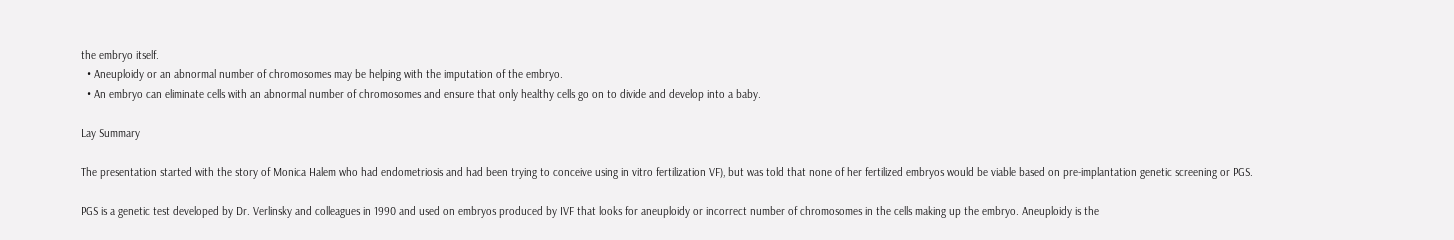the embryo itself.
  • Aneuploidy or an abnormal number of chromosomes may be helping with the imputation of the embryo.
  • An embryo can eliminate cells with an abnormal number of chromosomes and ensure that only healthy cells go on to divide and develop into a baby.

Lay Summary

The presentation started with the story of Monica Halem who had endometriosis and had been trying to conceive using in vitro fertilization VF), but was told that none of her fertilized embryos would be viable based on pre-implantation genetic screening or PGS.

PGS is a genetic test developed by Dr. Verlinsky and colleagues in 1990 and used on embryos produced by IVF that looks for aneuploidy or incorrect number of chromosomes in the cells making up the embryo. Aneuploidy is the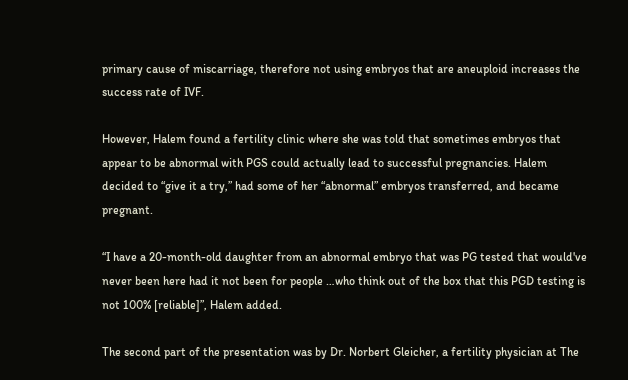primary cause of miscarriage, therefore not using embryos that are aneuploid increases the success rate of IVF.

However, Halem found a fertility clinic where she was told that sometimes embryos that appear to be abnormal with PGS could actually lead to successful pregnancies. Halem decided to “give it a try,” had some of her “abnormal” embryos transferred, and became pregnant.

“I have a 20-month-old daughter from an abnormal embryo that was PG tested that would've never been here had it not been for people …who think out of the box that this PGD testing is not 100% [reliable]”, Halem added.

The second part of the presentation was by Dr. Norbert Gleicher, a fertility physician at The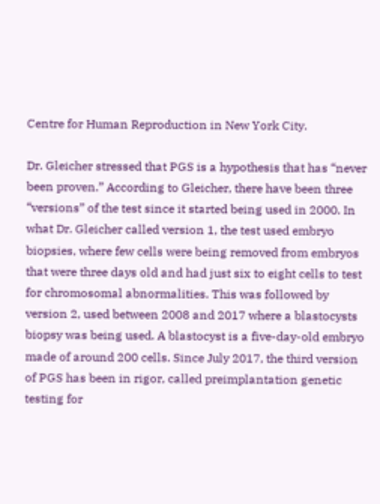Centre for Human Reproduction in New York City.

Dr. Gleicher stressed that PGS is a hypothesis that has “never been proven.” According to Gleicher, there have been three “versions” of the test since it started being used in 2000. In what Dr. Gleicher called version 1, the test used embryo biopsies, where few cells were being removed from embryos that were three days old and had just six to eight cells to test for chromosomal abnormalities. This was followed by version 2, used between 2008 and 2017 where a blastocysts biopsy was being used. A blastocyst is a five-day-old embryo made of around 200 cells. Since July 2017, the third version of PGS has been in rigor, called preimplantation genetic testing for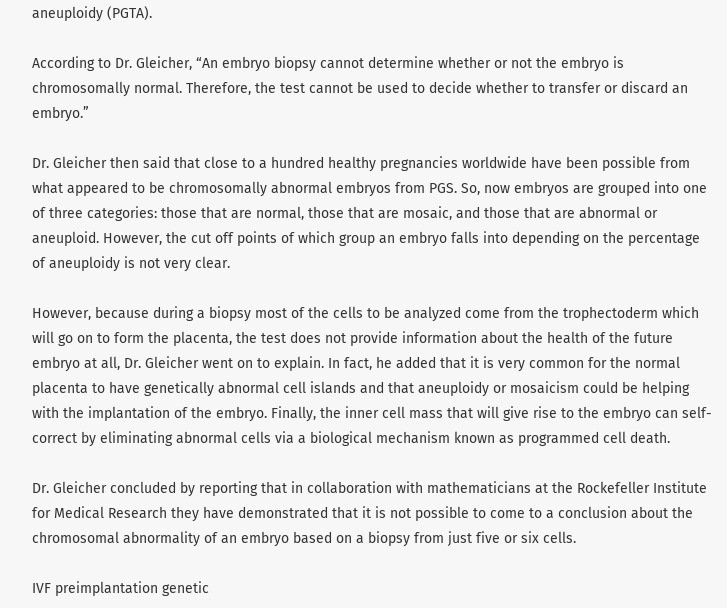aneuploidy (PGTA).

According to Dr. Gleicher, “An embryo biopsy cannot determine whether or not the embryo is chromosomally normal. Therefore, the test cannot be used to decide whether to transfer or discard an embryo.”

Dr. Gleicher then said that close to a hundred healthy pregnancies worldwide have been possible from what appeared to be chromosomally abnormal embryos from PGS. So, now embryos are grouped into one of three categories: those that are normal, those that are mosaic, and those that are abnormal or aneuploid. However, the cut off points of which group an embryo falls into depending on the percentage of aneuploidy is not very clear.

However, because during a biopsy most of the cells to be analyzed come from the trophectoderm which will go on to form the placenta, the test does not provide information about the health of the future embryo at all, Dr. Gleicher went on to explain. In fact, he added that it is very common for the normal placenta to have genetically abnormal cell islands and that aneuploidy or mosaicism could be helping with the implantation of the embryo. Finally, the inner cell mass that will give rise to the embryo can self-correct by eliminating abnormal cells via a biological mechanism known as programmed cell death.

Dr. Gleicher concluded by reporting that in collaboration with mathematicians at the Rockefeller Institute for Medical Research they have demonstrated that it is not possible to come to a conclusion about the chromosomal abnormality of an embryo based on a biopsy from just five or six cells.

IVF preimplantation genetic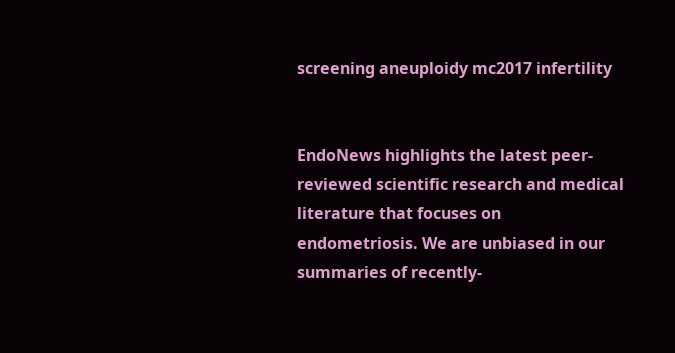screening aneuploidy mc2017 infertility


EndoNews highlights the latest peer-reviewed scientific research and medical literature that focuses on endometriosis. We are unbiased in our summaries of recently-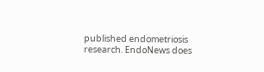published endometriosis research. EndoNews does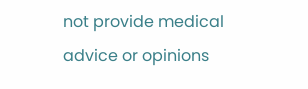not provide medical advice or opinions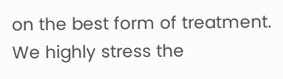on the best form of treatment. We highly stress the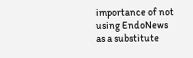importance of not using EndoNews as a substitute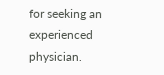for seeking an experienced physician.